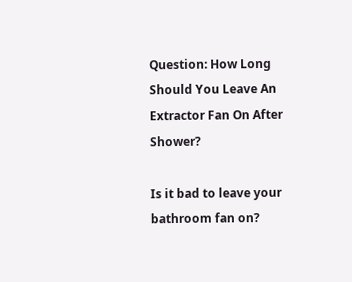Question: How Long Should You Leave An Extractor Fan On After Shower?

Is it bad to leave your bathroom fan on?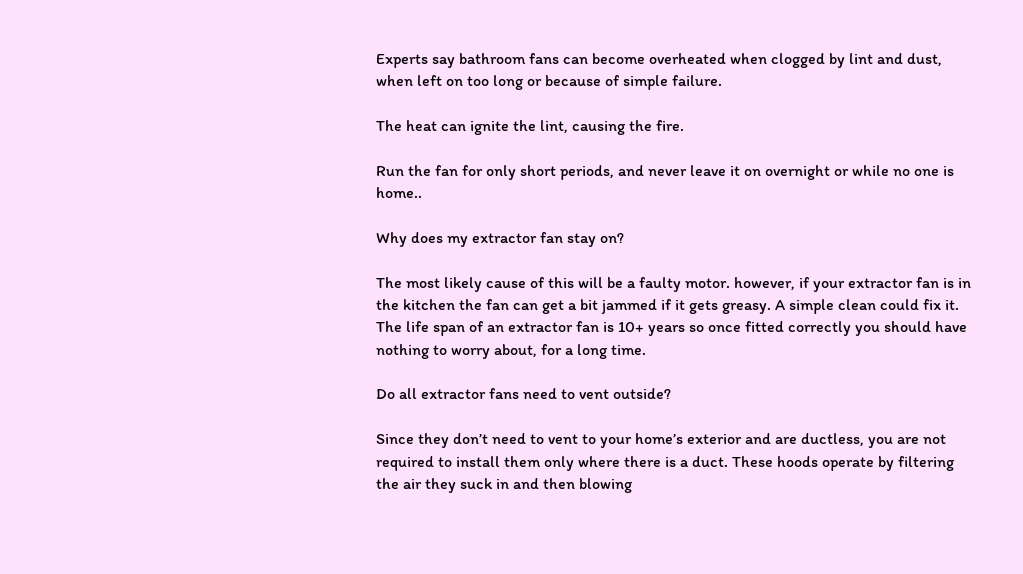Experts say bathroom fans can become overheated when clogged by lint and dust, when left on too long or because of simple failure.

The heat can ignite the lint, causing the fire.

Run the fan for only short periods, and never leave it on overnight or while no one is home..

Why does my extractor fan stay on?

The most likely cause of this will be a faulty motor. however, if your extractor fan is in the kitchen the fan can get a bit jammed if it gets greasy. A simple clean could fix it. The life span of an extractor fan is 10+ years so once fitted correctly you should have nothing to worry about, for a long time.

Do all extractor fans need to vent outside?

Since they don’t need to vent to your home’s exterior and are ductless, you are not required to install them only where there is a duct. These hoods operate by filtering the air they suck in and then blowing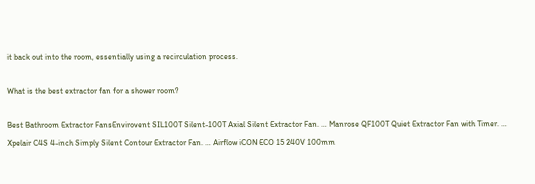it back out into the room, essentially using a recirculation process.

What is the best extractor fan for a shower room?

Best Bathroom Extractor FansEnvirovent SIL100T Silent-100T Axial Silent Extractor Fan. … Manrose QF100T Quiet Extractor Fan with Timer. … Xpelair C4S 4-inch Simply Silent Contour Extractor Fan. … Airflow iCON ECO 15 240V 100mm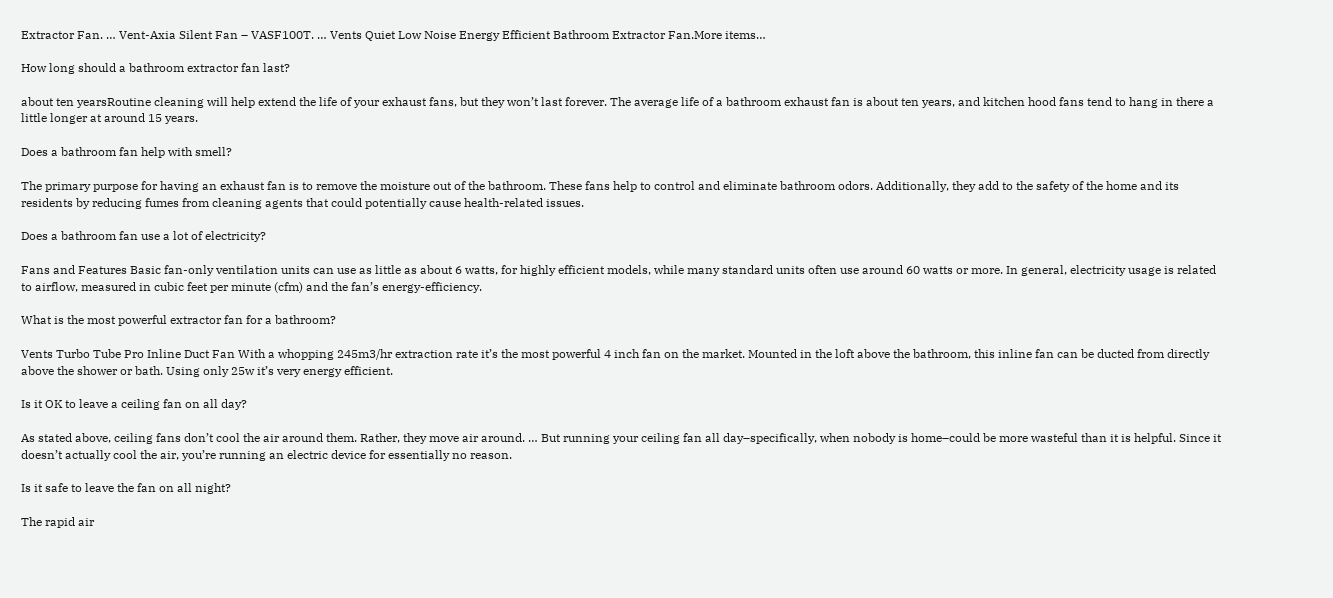Extractor Fan. … Vent-Axia Silent Fan – VASF100T. … Vents Quiet Low Noise Energy Efficient Bathroom Extractor Fan.More items…

How long should a bathroom extractor fan last?

about ten yearsRoutine cleaning will help extend the life of your exhaust fans, but they won’t last forever. The average life of a bathroom exhaust fan is about ten years, and kitchen hood fans tend to hang in there a little longer at around 15 years.

Does a bathroom fan help with smell?

The primary purpose for having an exhaust fan is to remove the moisture out of the bathroom. These fans help to control and eliminate bathroom odors. Additionally, they add to the safety of the home and its residents by reducing fumes from cleaning agents that could potentially cause health-related issues.

Does a bathroom fan use a lot of electricity?

Fans and Features Basic fan-only ventilation units can use as little as about 6 watts, for highly efficient models, while many standard units often use around 60 watts or more. In general, electricity usage is related to airflow, measured in cubic feet per minute (cfm) and the fan’s energy-efficiency.

What is the most powerful extractor fan for a bathroom?

Vents Turbo Tube Pro Inline Duct Fan With a whopping 245m3/hr extraction rate it’s the most powerful 4 inch fan on the market. Mounted in the loft above the bathroom, this inline fan can be ducted from directly above the shower or bath. Using only 25w it’s very energy efficient.

Is it OK to leave a ceiling fan on all day?

As stated above, ceiling fans don’t cool the air around them. Rather, they move air around. … But running your ceiling fan all day–specifically, when nobody is home–could be more wasteful than it is helpful. Since it doesn’t actually cool the air, you’re running an electric device for essentially no reason.

Is it safe to leave the fan on all night?

The rapid air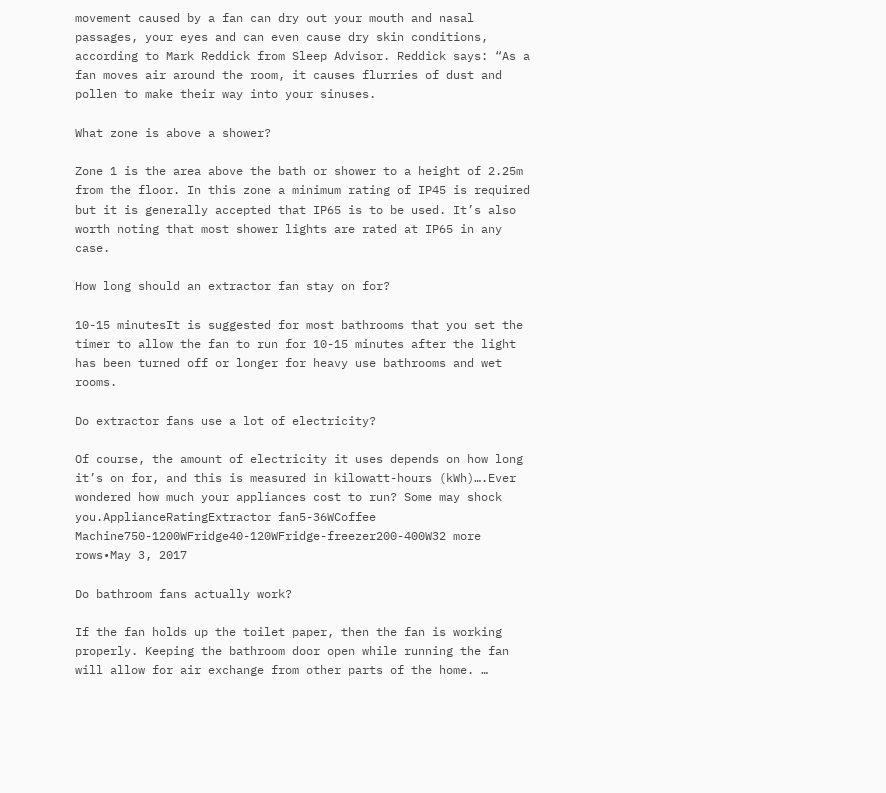movement caused by a fan can dry out your mouth and nasal passages, your eyes and can even cause dry skin conditions, according to Mark Reddick from Sleep Advisor. Reddick says: “As a fan moves air around the room, it causes flurries of dust and pollen to make their way into your sinuses.

What zone is above a shower?

Zone 1 is the area above the bath or shower to a height of 2.25m from the floor. In this zone a minimum rating of IP45 is required but it is generally accepted that IP65 is to be used. It’s also worth noting that most shower lights are rated at IP65 in any case.

How long should an extractor fan stay on for?

10-15 minutesIt is suggested for most bathrooms that you set the timer to allow the fan to run for 10-15 minutes after the light has been turned off or longer for heavy use bathrooms and wet rooms.

Do extractor fans use a lot of electricity?

Of course, the amount of electricity it uses depends on how long it’s on for, and this is measured in kilowatt-hours (kWh)….Ever wondered how much your appliances cost to run? Some may shock you.ApplianceRatingExtractor fan5-36WCoffee Machine750-1200WFridge40-120WFridge-freezer200-400W32 more rows•May 3, 2017

Do bathroom fans actually work?

If the fan holds up the toilet paper, then the fan is working properly. Keeping the bathroom door open while running the fan will allow for air exchange from other parts of the home. …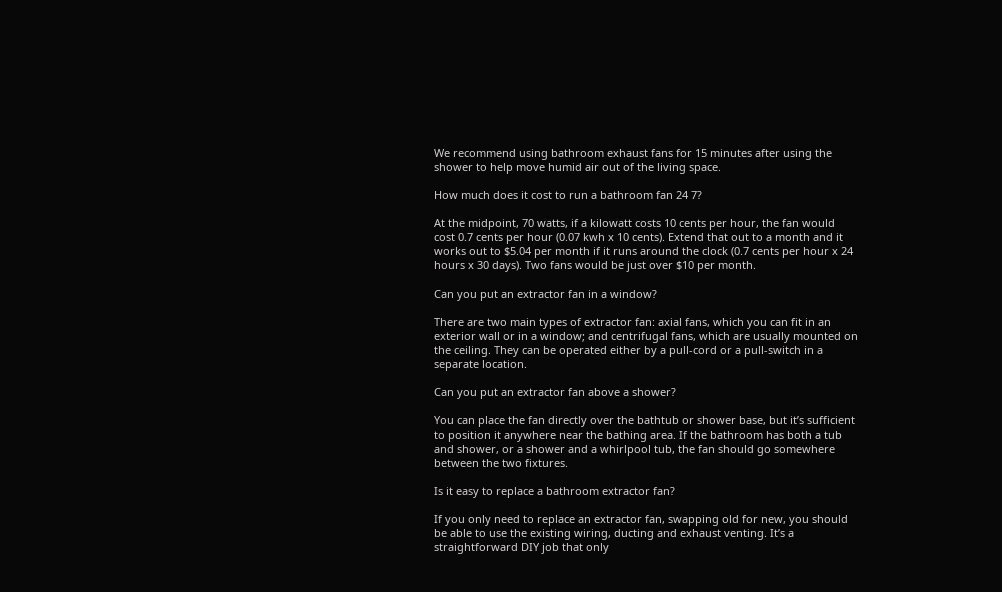We recommend using bathroom exhaust fans for 15 minutes after using the shower to help move humid air out of the living space.

How much does it cost to run a bathroom fan 24 7?

At the midpoint, 70 watts, if a kilowatt costs 10 cents per hour, the fan would cost 0.7 cents per hour (0.07 kwh x 10 cents). Extend that out to a month and it works out to $5.04 per month if it runs around the clock (0.7 cents per hour x 24 hours x 30 days). Two fans would be just over $10 per month.

Can you put an extractor fan in a window?

There are two main types of extractor fan: axial fans, which you can fit in an exterior wall or in a window; and centrifugal fans, which are usually mounted on the ceiling. They can be operated either by a pull-cord or a pull-switch in a separate location.

Can you put an extractor fan above a shower?

You can place the fan directly over the bathtub or shower base, but it’s sufficient to position it anywhere near the bathing area. If the bathroom has both a tub and shower, or a shower and a whirlpool tub, the fan should go somewhere between the two fixtures.

Is it easy to replace a bathroom extractor fan?

If you only need to replace an extractor fan, swapping old for new, you should be able to use the existing wiring, ducting and exhaust venting. It’s a straightforward DIY job that only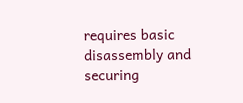requires basic disassembly and securing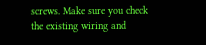screws. Make sure you check the existing wiring and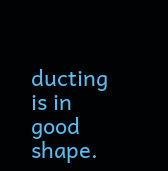ducting is in good shape.